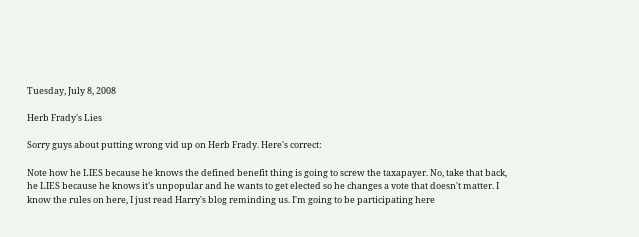Tuesday, July 8, 2008

Herb Frady's Lies

Sorry guys about putting wrong vid up on Herb Frady. Here's correct:

Note how he LIES because he knows the defined benefit thing is going to screw the taxapayer. No, take that back, he LIES because he knows it's unpopular and he wants to get elected so he changes a vote that doesn't matter. I know the rules on here, I just read Harry's blog reminding us. I'm going to be participating here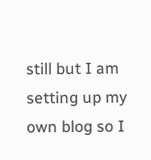still but I am setting up my own blog so I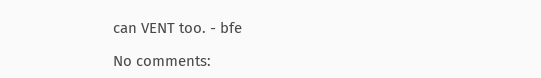can VENT too. - bfe

No comments: